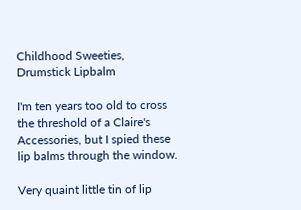Childhood Sweeties, Drumstick Lipbalm

I'm ten years too old to cross the threshold of a Claire's Accessories, but I spied these lip balms through the window.

Very quaint little tin of lip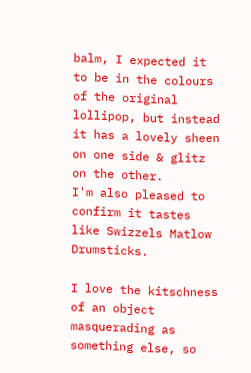balm, I expected it to be in the colours of the original lollipop, but instead it has a lovely sheen on one side & glitz on the other.
I'm also pleased to confirm it tastes like Swizzels Matlow Drumsticks.

I love the kitschness of an object masquerading as something else, so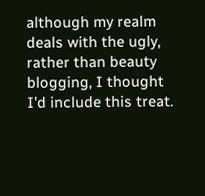although my realm deals with the ugly, rather than beauty blogging, I thought I'd include this treat.